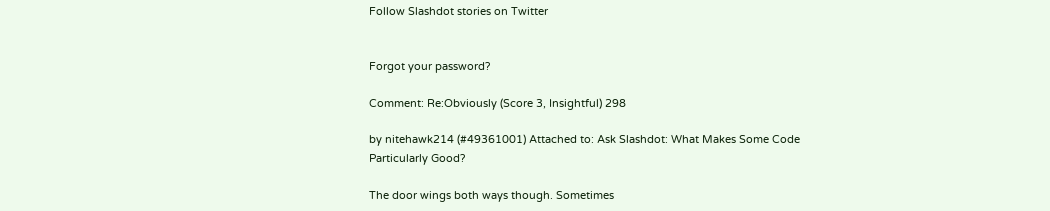Follow Slashdot stories on Twitter


Forgot your password?

Comment: Re:Obviously (Score 3, Insightful) 298

by nitehawk214 (#49361001) Attached to: Ask Slashdot: What Makes Some Code Particularly Good?

The door wings both ways though. Sometimes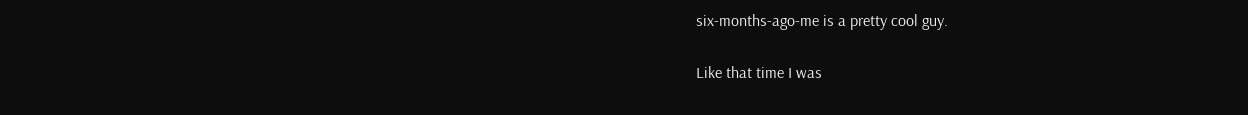six-months-ago-me is a pretty cool guy.

Like that time I was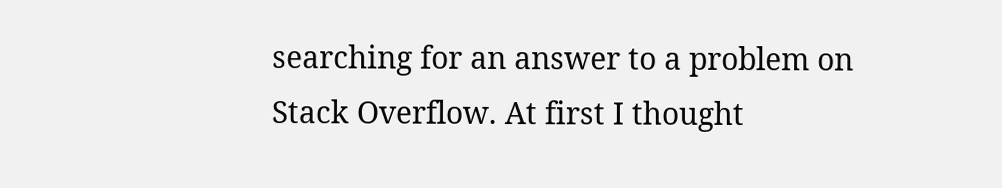searching for an answer to a problem on Stack Overflow. At first I thought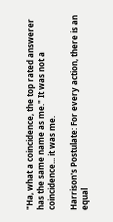"Ha, what a coincidence, the top rated answerer has the same name as me." It was not a coincidence... it was me.

Harrison's Postulate: For every action, there is an equal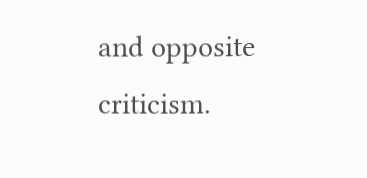and opposite criticism.